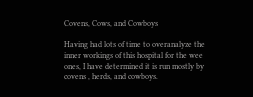Covens, Cows, and Cowboys

Having had lots of time to overanalyze the inner workings of this hospital for the wee ones, I have determined it is run mostly by covens , herds, and cowboys.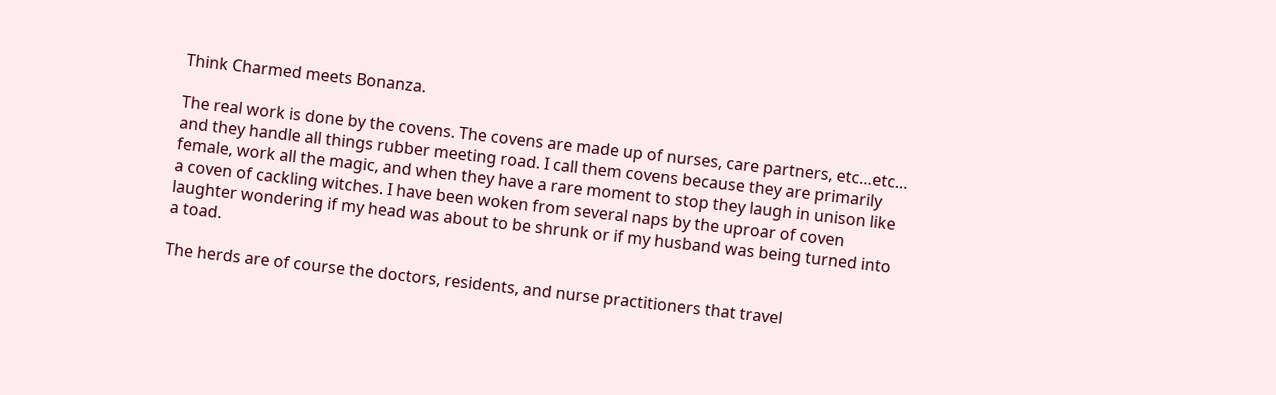Think Charmed meets Bonanza.

The real work is done by the covens. The covens are made up of nurses, care partners, etc…etc… and they handle all things rubber meeting road. I call them covens because they are primarily female, work all the magic, and when they have a rare moment to stop they laugh in unison like a coven of cackling witches. I have been woken from several naps by the uproar of coven laughter wondering if my head was about to be shrunk or if my husband was being turned into a toad.

The herds are of course the doctors, residents, and nurse practitioners that travel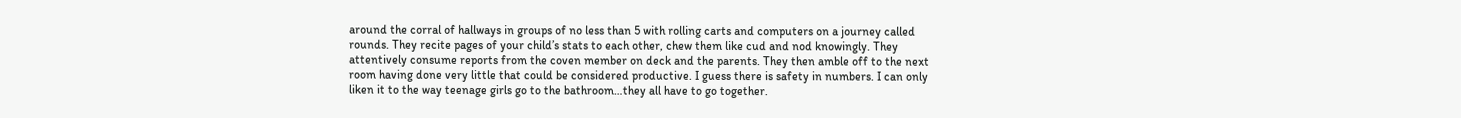around the corral of hallways in groups of no less than 5 with rolling carts and computers on a journey called rounds. They recite pages of your child’s stats to each other, chew them like cud and nod knowingly. They attentively consume reports from the coven member on deck and the parents. They then amble off to the next room having done very little that could be considered productive. I guess there is safety in numbers. I can only liken it to the way teenage girls go to the bathroom…they all have to go together.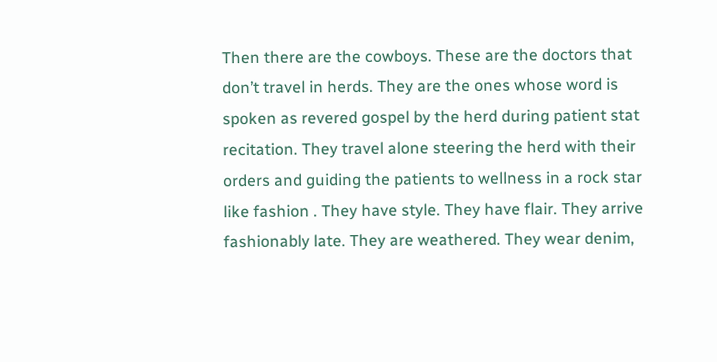Then there are the cowboys. These are the doctors that don’t travel in herds. They are the ones whose word is spoken as revered gospel by the herd during patient stat recitation. They travel alone steering the herd with their orders and guiding the patients to wellness in a rock star like fashion . They have style. They have flair. They arrive fashionably late. They are weathered. They wear denim,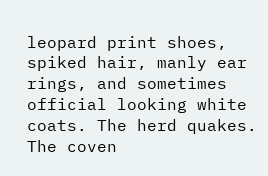leopard print shoes, spiked hair, manly ear rings, and sometimes official looking white coats. The herd quakes. The coven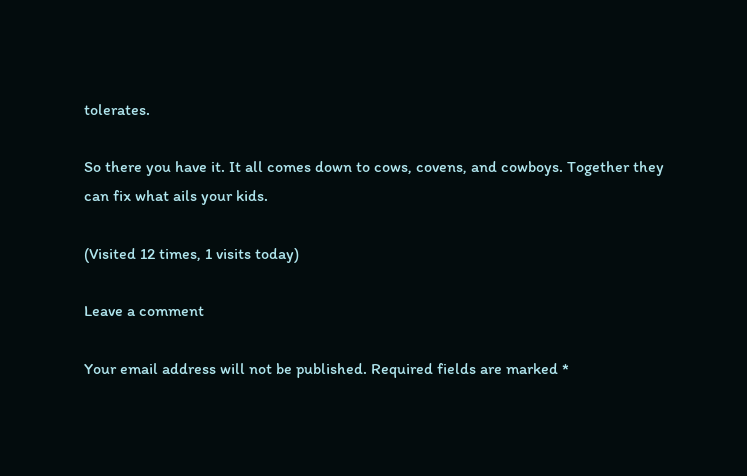tolerates.

So there you have it. It all comes down to cows, covens, and cowboys. Together they can fix what ails your kids.

(Visited 12 times, 1 visits today)

Leave a comment

Your email address will not be published. Required fields are marked *